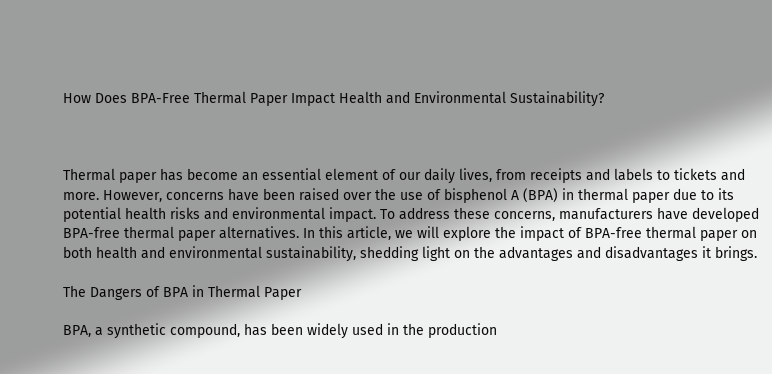How Does BPA-Free Thermal Paper Impact Health and Environmental Sustainability?



Thermal paper has become an essential element of our daily lives, from receipts and labels to tickets and more. However, concerns have been raised over the use of bisphenol A (BPA) in thermal paper due to its potential health risks and environmental impact. To address these concerns, manufacturers have developed BPA-free thermal paper alternatives. In this article, we will explore the impact of BPA-free thermal paper on both health and environmental sustainability, shedding light on the advantages and disadvantages it brings.

The Dangers of BPA in Thermal Paper

BPA, a synthetic compound, has been widely used in the production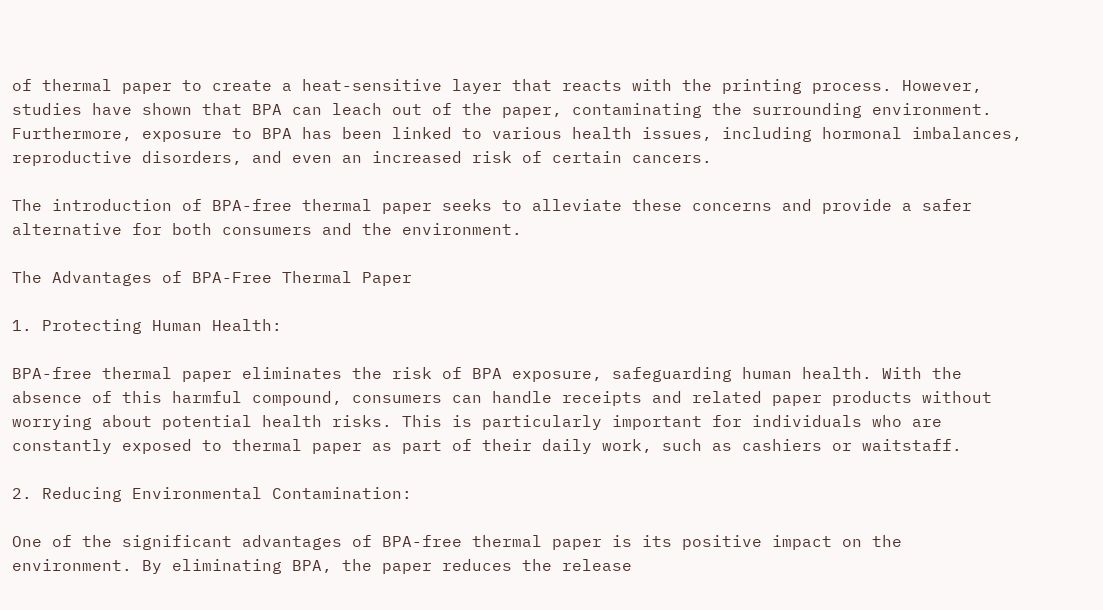of thermal paper to create a heat-sensitive layer that reacts with the printing process. However, studies have shown that BPA can leach out of the paper, contaminating the surrounding environment. Furthermore, exposure to BPA has been linked to various health issues, including hormonal imbalances, reproductive disorders, and even an increased risk of certain cancers.

The introduction of BPA-free thermal paper seeks to alleviate these concerns and provide a safer alternative for both consumers and the environment.

The Advantages of BPA-Free Thermal Paper

1. Protecting Human Health:

BPA-free thermal paper eliminates the risk of BPA exposure, safeguarding human health. With the absence of this harmful compound, consumers can handle receipts and related paper products without worrying about potential health risks. This is particularly important for individuals who are constantly exposed to thermal paper as part of their daily work, such as cashiers or waitstaff.

2. Reducing Environmental Contamination:

One of the significant advantages of BPA-free thermal paper is its positive impact on the environment. By eliminating BPA, the paper reduces the release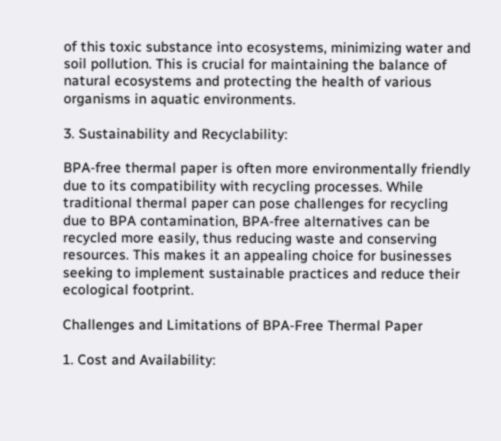of this toxic substance into ecosystems, minimizing water and soil pollution. This is crucial for maintaining the balance of natural ecosystems and protecting the health of various organisms in aquatic environments.

3. Sustainability and Recyclability:

BPA-free thermal paper is often more environmentally friendly due to its compatibility with recycling processes. While traditional thermal paper can pose challenges for recycling due to BPA contamination, BPA-free alternatives can be recycled more easily, thus reducing waste and conserving resources. This makes it an appealing choice for businesses seeking to implement sustainable practices and reduce their ecological footprint.

Challenges and Limitations of BPA-Free Thermal Paper

1. Cost and Availability: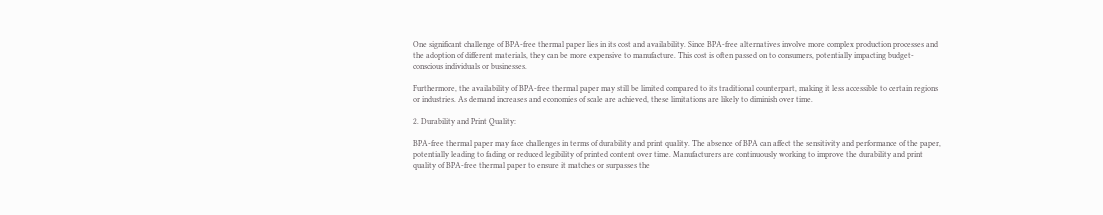One significant challenge of BPA-free thermal paper lies in its cost and availability. Since BPA-free alternatives involve more complex production processes and the adoption of different materials, they can be more expensive to manufacture. This cost is often passed on to consumers, potentially impacting budget-conscious individuals or businesses.

Furthermore, the availability of BPA-free thermal paper may still be limited compared to its traditional counterpart, making it less accessible to certain regions or industries. As demand increases and economies of scale are achieved, these limitations are likely to diminish over time.

2. Durability and Print Quality:

BPA-free thermal paper may face challenges in terms of durability and print quality. The absence of BPA can affect the sensitivity and performance of the paper, potentially leading to fading or reduced legibility of printed content over time. Manufacturers are continuously working to improve the durability and print quality of BPA-free thermal paper to ensure it matches or surpasses the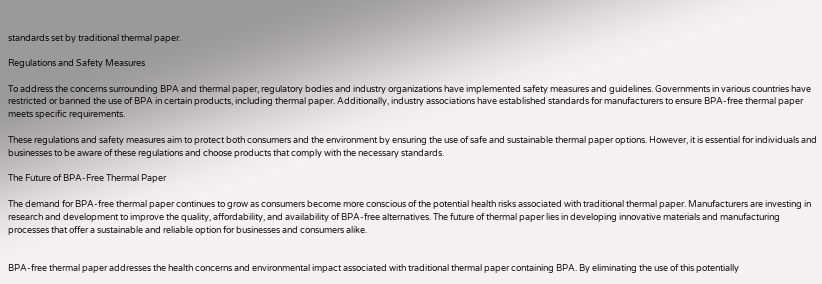standards set by traditional thermal paper.

Regulations and Safety Measures

To address the concerns surrounding BPA and thermal paper, regulatory bodies and industry organizations have implemented safety measures and guidelines. Governments in various countries have restricted or banned the use of BPA in certain products, including thermal paper. Additionally, industry associations have established standards for manufacturers to ensure BPA-free thermal paper meets specific requirements.

These regulations and safety measures aim to protect both consumers and the environment by ensuring the use of safe and sustainable thermal paper options. However, it is essential for individuals and businesses to be aware of these regulations and choose products that comply with the necessary standards.

The Future of BPA-Free Thermal Paper

The demand for BPA-free thermal paper continues to grow as consumers become more conscious of the potential health risks associated with traditional thermal paper. Manufacturers are investing in research and development to improve the quality, affordability, and availability of BPA-free alternatives. The future of thermal paper lies in developing innovative materials and manufacturing processes that offer a sustainable and reliable option for businesses and consumers alike.


BPA-free thermal paper addresses the health concerns and environmental impact associated with traditional thermal paper containing BPA. By eliminating the use of this potentially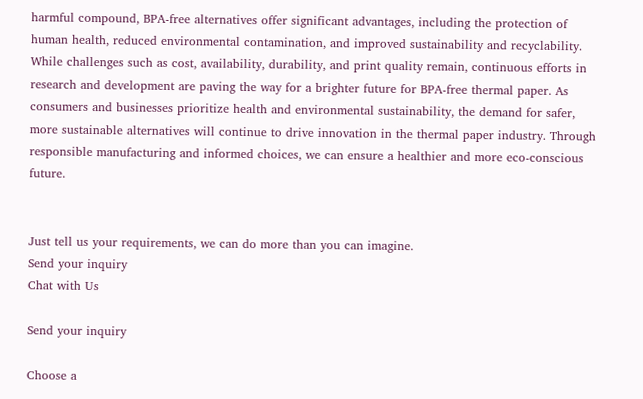harmful compound, BPA-free alternatives offer significant advantages, including the protection of human health, reduced environmental contamination, and improved sustainability and recyclability. While challenges such as cost, availability, durability, and print quality remain, continuous efforts in research and development are paving the way for a brighter future for BPA-free thermal paper. As consumers and businesses prioritize health and environmental sustainability, the demand for safer, more sustainable alternatives will continue to drive innovation in the thermal paper industry. Through responsible manufacturing and informed choices, we can ensure a healthier and more eco-conscious future.


Just tell us your requirements, we can do more than you can imagine.
Send your inquiry
Chat with Us

Send your inquiry

Choose a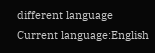different language
Current language:English